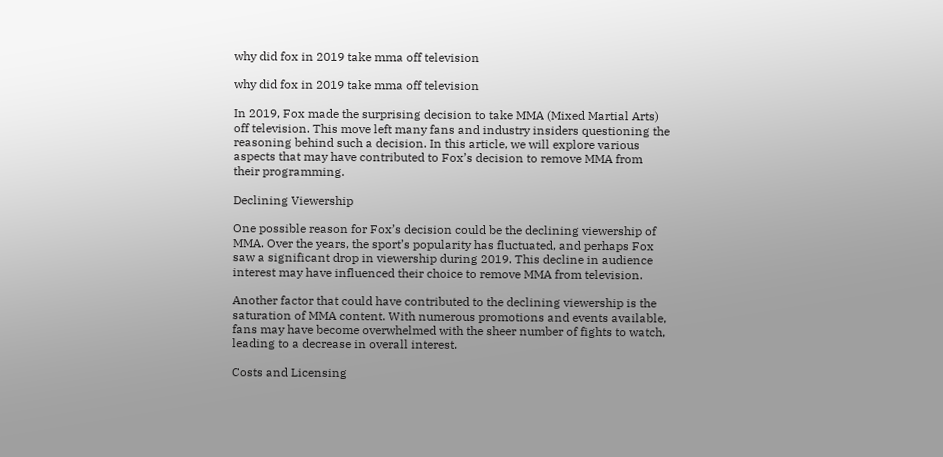why did fox in 2019 take mma off television

why did fox in 2019 take mma off television

In 2019, Fox made the surprising decision to take MMA (Mixed Martial Arts) off television. This move left many fans and industry insiders questioning the reasoning behind such a decision. In this article, we will explore various aspects that may have contributed to Fox’s decision to remove MMA from their programming.

Declining Viewership

One possible reason for Fox’s decision could be the declining viewership of MMA. Over the years, the sport’s popularity has fluctuated, and perhaps Fox saw a significant drop in viewership during 2019. This decline in audience interest may have influenced their choice to remove MMA from television.

Another factor that could have contributed to the declining viewership is the saturation of MMA content. With numerous promotions and events available, fans may have become overwhelmed with the sheer number of fights to watch, leading to a decrease in overall interest.

Costs and Licensing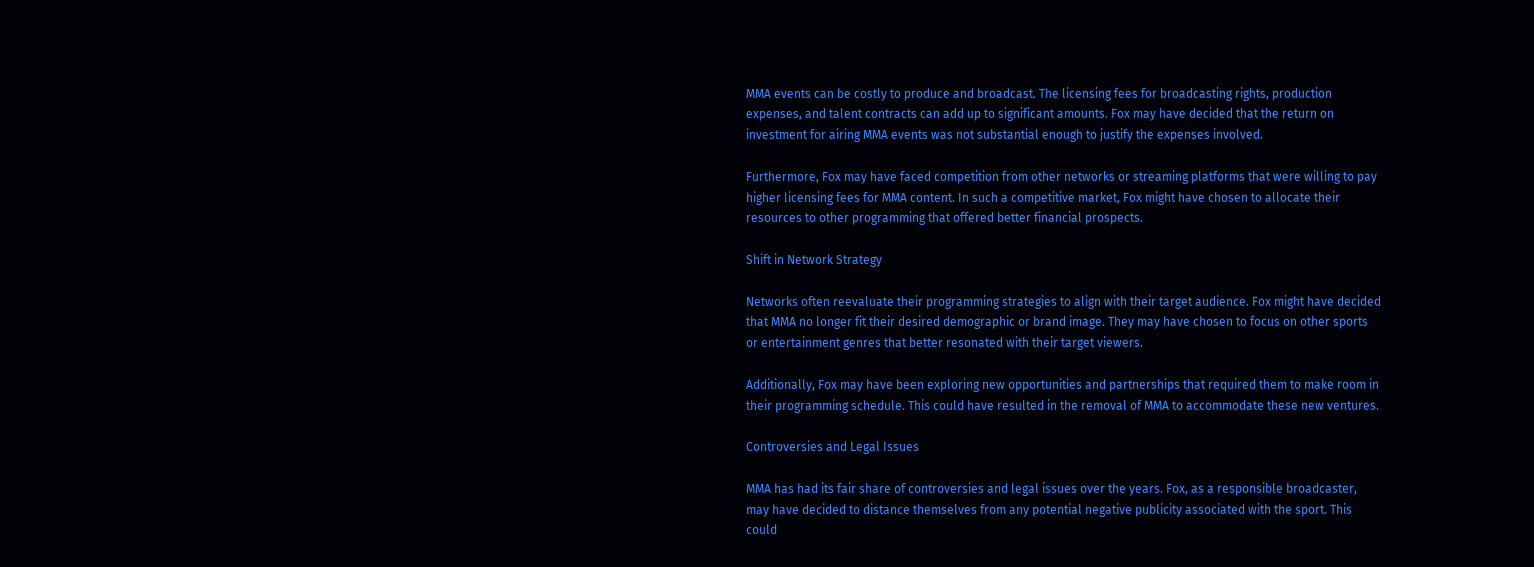MMA events can be costly to produce and broadcast. The licensing fees for broadcasting rights, production expenses, and talent contracts can add up to significant amounts. Fox may have decided that the return on investment for airing MMA events was not substantial enough to justify the expenses involved.

Furthermore, Fox may have faced competition from other networks or streaming platforms that were willing to pay higher licensing fees for MMA content. In such a competitive market, Fox might have chosen to allocate their resources to other programming that offered better financial prospects.

Shift in Network Strategy

Networks often reevaluate their programming strategies to align with their target audience. Fox might have decided that MMA no longer fit their desired demographic or brand image. They may have chosen to focus on other sports or entertainment genres that better resonated with their target viewers.

Additionally, Fox may have been exploring new opportunities and partnerships that required them to make room in their programming schedule. This could have resulted in the removal of MMA to accommodate these new ventures.

Controversies and Legal Issues

MMA has had its fair share of controversies and legal issues over the years. Fox, as a responsible broadcaster, may have decided to distance themselves from any potential negative publicity associated with the sport. This could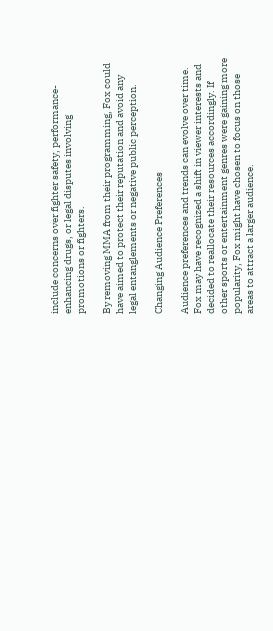include concerns over fighter safety, performance-enhancing drugs, or legal disputes involving promotions or fighters.

By removing MMA from their programming, Fox could have aimed to protect their reputation and avoid any legal entanglements or negative public perception.

Changing Audience Preferences

Audience preferences and trends can evolve over time. Fox may have recognized a shift in viewer interests and decided to reallocate their resources accordingly. If other sports or entertainment genres were gaining more popularity, Fox might have chosen to focus on those areas to attract a larger audience.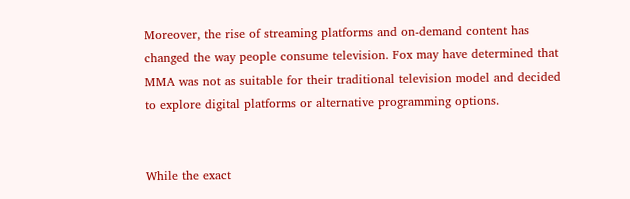Moreover, the rise of streaming platforms and on-demand content has changed the way people consume television. Fox may have determined that MMA was not as suitable for their traditional television model and decided to explore digital platforms or alternative programming options.


While the exact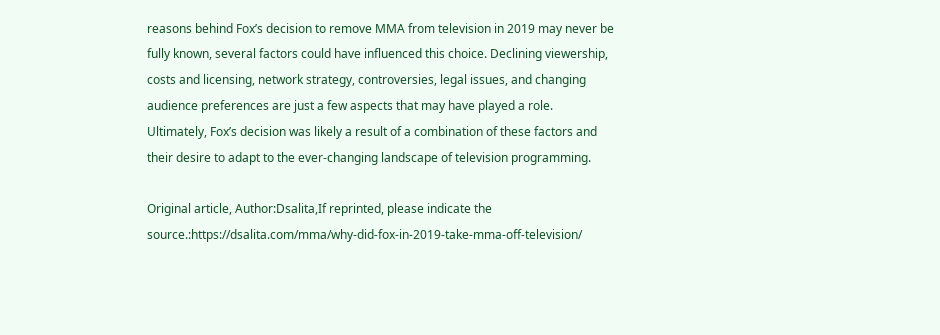reasons behind Fox’s decision to remove MMA from television in 2019 may never be fully known, several factors could have influenced this choice. Declining viewership, costs and licensing, network strategy, controversies, legal issues, and changing audience preferences are just a few aspects that may have played a role. Ultimately, Fox’s decision was likely a result of a combination of these factors and their desire to adapt to the ever-changing landscape of television programming.

Original article, Author:Dsalita,If reprinted, please indicate the source.:https://dsalita.com/mma/why-did-fox-in-2019-take-mma-off-television/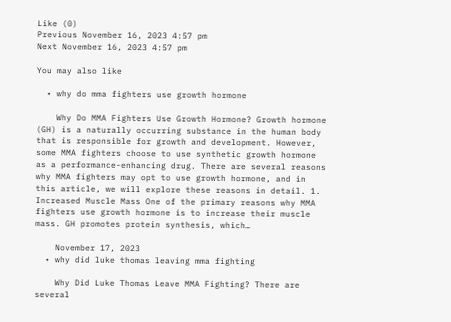Like (0)
Previous November 16, 2023 4:57 pm
Next November 16, 2023 4:57 pm

You may also like

  • why do mma fighters use growth hormone

    Why Do MMA Fighters Use Growth Hormone? Growth hormone (GH) is a naturally occurring substance in the human body that is responsible for growth and development. However, some MMA fighters choose to use synthetic growth hormone as a performance-enhancing drug. There are several reasons why MMA fighters may opt to use growth hormone, and in this article, we will explore these reasons in detail. 1. Increased Muscle Mass One of the primary reasons why MMA fighters use growth hormone is to increase their muscle mass. GH promotes protein synthesis, which…

    November 17, 2023
  • why did luke thomas leaving mma fighting

    Why Did Luke Thomas Leave MMA Fighting? There are several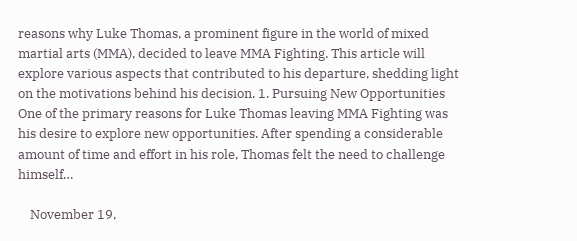reasons why Luke Thomas, a prominent figure in the world of mixed martial arts (MMA), decided to leave MMA Fighting. This article will explore various aspects that contributed to his departure, shedding light on the motivations behind his decision. 1. Pursuing New Opportunities One of the primary reasons for Luke Thomas leaving MMA Fighting was his desire to explore new opportunities. After spending a considerable amount of time and effort in his role, Thomas felt the need to challenge himself…

    November 19,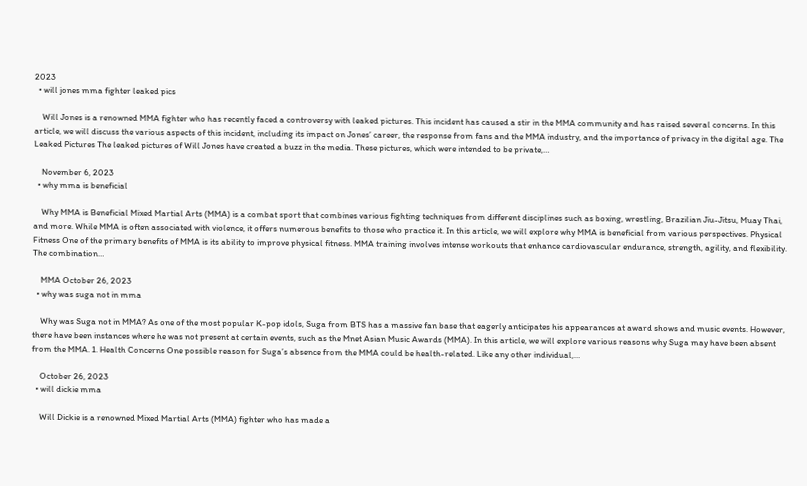2023
  • will jones mma fighter leaked pics

    Will Jones is a renowned MMA fighter who has recently faced a controversy with leaked pictures. This incident has caused a stir in the MMA community and has raised several concerns. In this article, we will discuss the various aspects of this incident, including its impact on Jones’ career, the response from fans and the MMA industry, and the importance of privacy in the digital age. The Leaked Pictures The leaked pictures of Will Jones have created a buzz in the media. These pictures, which were intended to be private,…

    November 6, 2023
  • why mma is beneficial

    Why MMA is Beneficial Mixed Martial Arts (MMA) is a combat sport that combines various fighting techniques from different disciplines such as boxing, wrestling, Brazilian Jiu-Jitsu, Muay Thai, and more. While MMA is often associated with violence, it offers numerous benefits to those who practice it. In this article, we will explore why MMA is beneficial from various perspectives. Physical Fitness One of the primary benefits of MMA is its ability to improve physical fitness. MMA training involves intense workouts that enhance cardiovascular endurance, strength, agility, and flexibility. The combination…

    MMA October 26, 2023
  • why was suga not in mma

    Why was Suga not in MMA? As one of the most popular K-pop idols, Suga from BTS has a massive fan base that eagerly anticipates his appearances at award shows and music events. However, there have been instances where he was not present at certain events, such as the Mnet Asian Music Awards (MMA). In this article, we will explore various reasons why Suga may have been absent from the MMA. 1. Health Concerns One possible reason for Suga’s absence from the MMA could be health-related. Like any other individual,…

    October 26, 2023
  • will dickie mma

    Will Dickie is a renowned Mixed Martial Arts (MMA) fighter who has made a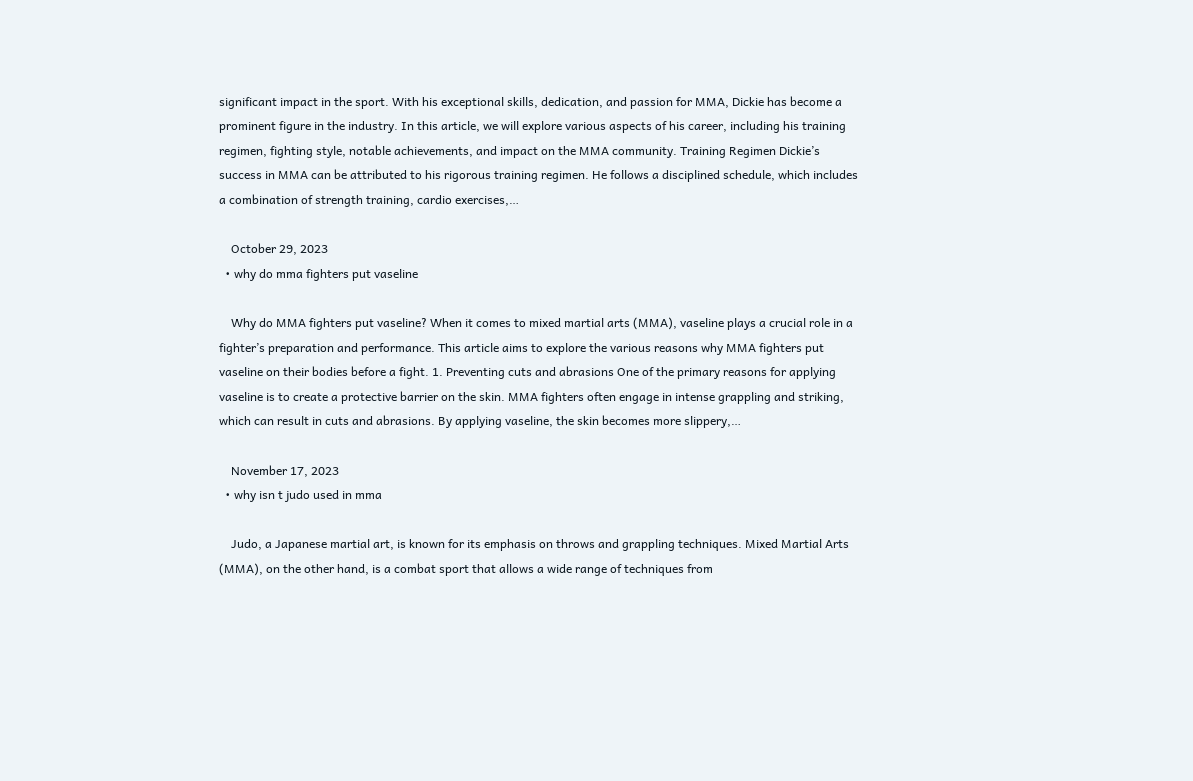significant impact in the sport. With his exceptional skills, dedication, and passion for MMA, Dickie has become a prominent figure in the industry. In this article, we will explore various aspects of his career, including his training regimen, fighting style, notable achievements, and impact on the MMA community. Training Regimen Dickie’s success in MMA can be attributed to his rigorous training regimen. He follows a disciplined schedule, which includes a combination of strength training, cardio exercises,…

    October 29, 2023
  • why do mma fighters put vaseline

    Why do MMA fighters put vaseline? When it comes to mixed martial arts (MMA), vaseline plays a crucial role in a fighter’s preparation and performance. This article aims to explore the various reasons why MMA fighters put vaseline on their bodies before a fight. 1. Preventing cuts and abrasions One of the primary reasons for applying vaseline is to create a protective barrier on the skin. MMA fighters often engage in intense grappling and striking, which can result in cuts and abrasions. By applying vaseline, the skin becomes more slippery,…

    November 17, 2023
  • why isn t judo used in mma

    Judo, a Japanese martial art, is known for its emphasis on throws and grappling techniques. Mixed Martial Arts (MMA), on the other hand, is a combat sport that allows a wide range of techniques from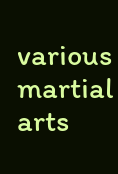various martial arts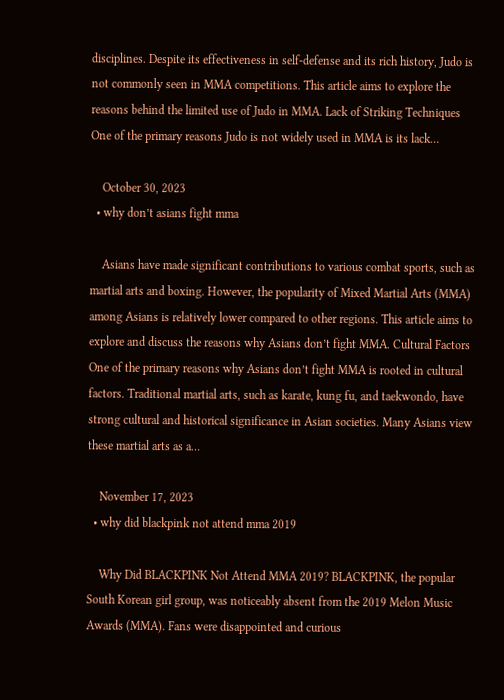disciplines. Despite its effectiveness in self-defense and its rich history, Judo is not commonly seen in MMA competitions. This article aims to explore the reasons behind the limited use of Judo in MMA. Lack of Striking Techniques One of the primary reasons Judo is not widely used in MMA is its lack…

    October 30, 2023
  • why don’t asians fight mma

    Asians have made significant contributions to various combat sports, such as martial arts and boxing. However, the popularity of Mixed Martial Arts (MMA) among Asians is relatively lower compared to other regions. This article aims to explore and discuss the reasons why Asians don’t fight MMA. Cultural Factors One of the primary reasons why Asians don’t fight MMA is rooted in cultural factors. Traditional martial arts, such as karate, kung fu, and taekwondo, have strong cultural and historical significance in Asian societies. Many Asians view these martial arts as a…

    November 17, 2023
  • why did blackpink not attend mma 2019

    Why Did BLACKPINK Not Attend MMA 2019? BLACKPINK, the popular South Korean girl group, was noticeably absent from the 2019 Melon Music Awards (MMA). Fans were disappointed and curious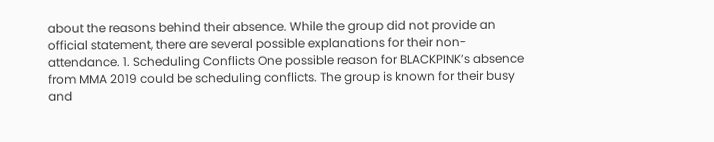about the reasons behind their absence. While the group did not provide an official statement, there are several possible explanations for their non-attendance. 1. Scheduling Conflicts One possible reason for BLACKPINK’s absence from MMA 2019 could be scheduling conflicts. The group is known for their busy and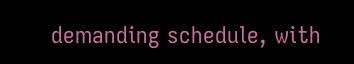demanding schedule, with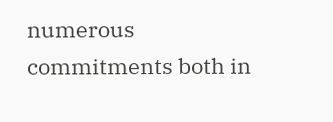numerous commitments both in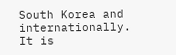South Korea and internationally. It is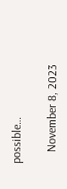possible…

    November 8, 2023